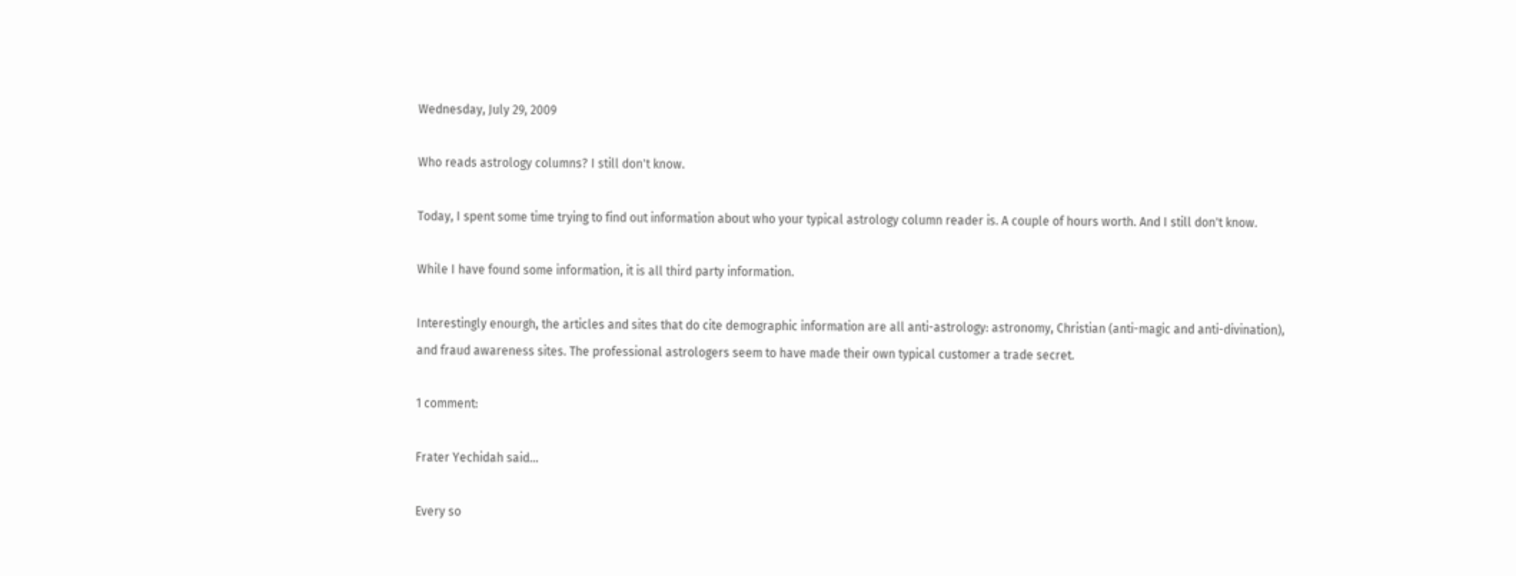Wednesday, July 29, 2009

Who reads astrology columns? I still don't know.

Today, I spent some time trying to find out information about who your typical astrology column reader is. A couple of hours worth. And I still don't know.

While I have found some information, it is all third party information.

Interestingly enourgh, the articles and sites that do cite demographic information are all anti-astrology: astronomy, Christian (anti-magic and anti-divination), and fraud awareness sites. The professional astrologers seem to have made their own typical customer a trade secret.

1 comment:

Frater Yechidah said...

Every so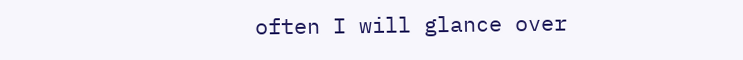often I will glance over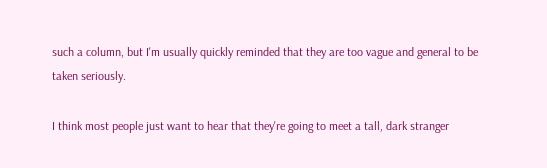such a column, but I'm usually quickly reminded that they are too vague and general to be taken seriously.

I think most people just want to hear that they're going to meet a tall, dark stranger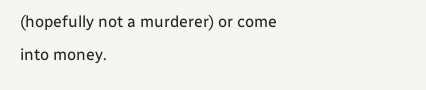(hopefully not a murderer) or come into money.